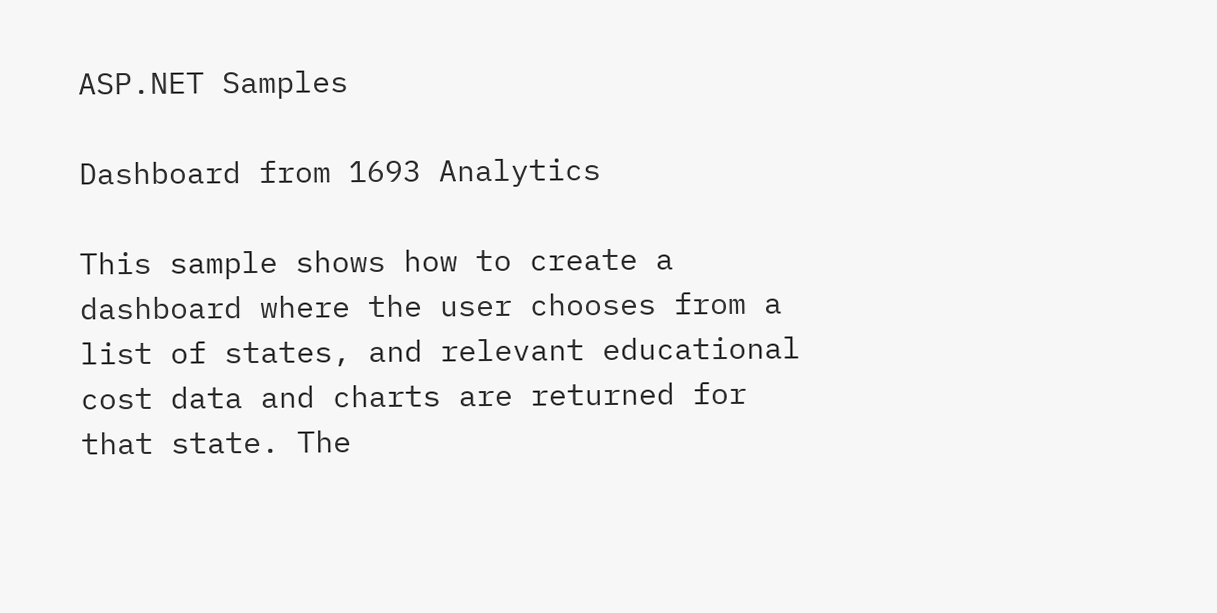ASP.NET Samples

Dashboard from 1693 Analytics

This sample shows how to create a dashboard where the user chooses from a list of states, and relevant educational cost data and charts are returned for that state. The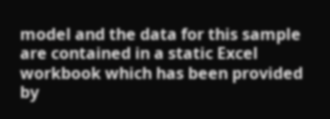model and the data for this sample are contained in a static Excel workbook which has been provided by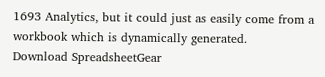1693 Analytics, but it could just as easily come from a workbook which is dynamically generated.
Download SpreadsheetGear